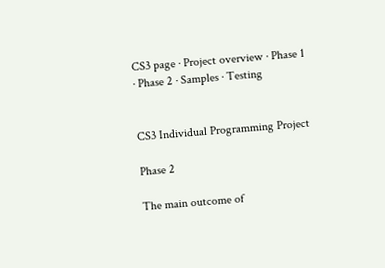CS3 page · Project overview · Phase 1 · Phase 2 · Samples · Testing


CS3 Individual Programming Project

Phase 2

The main outcome of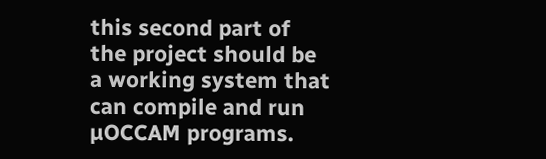this second part of the project should be a working system that can compile and run µOCCAM programs.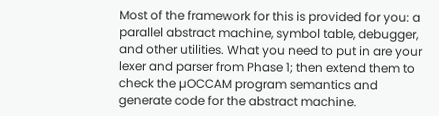Most of the framework for this is provided for you: a parallel abstract machine, symbol table, debugger, and other utilities. What you need to put in are your lexer and parser from Phase 1; then extend them to check the µOCCAM program semantics and generate code for the abstract machine.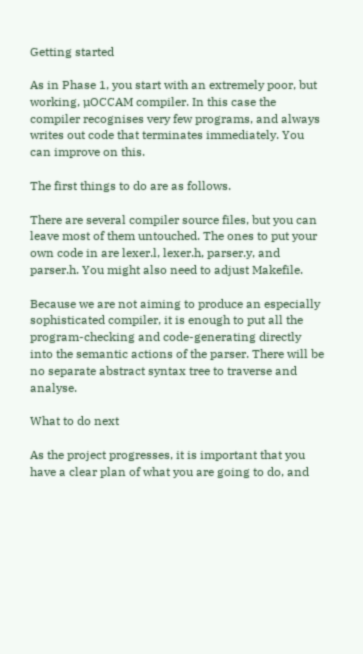Getting started

As in Phase 1, you start with an extremely poor, but working, µOCCAM compiler. In this case the compiler recognises very few programs, and always writes out code that terminates immediately. You can improve on this.

The first things to do are as follows.

There are several compiler source files, but you can leave most of them untouched. The ones to put your own code in are lexer.l, lexer.h, parser.y, and parser.h. You might also need to adjust Makefile.

Because we are not aiming to produce an especially sophisticated compiler, it is enough to put all the program-checking and code-generating directly into the semantic actions of the parser. There will be no separate abstract syntax tree to traverse and analyse.

What to do next

As the project progresses, it is important that you have a clear plan of what you are going to do, and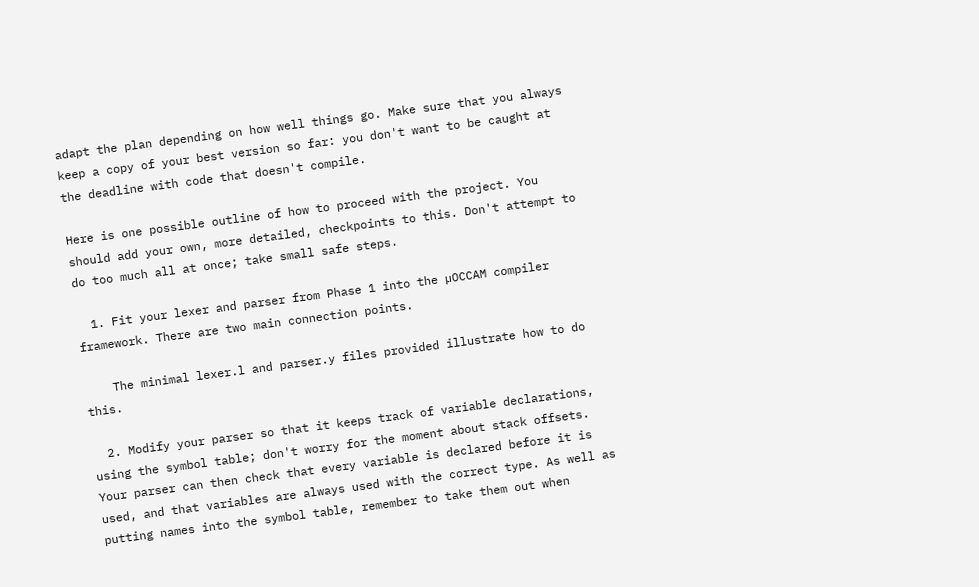adapt the plan depending on how well things go. Make sure that you always keep a copy of your best version so far: you don't want to be caught at the deadline with code that doesn't compile.

Here is one possible outline of how to proceed with the project. You should add your own, more detailed, checkpoints to this. Don't attempt to do too much all at once; take small safe steps.

  1. Fit your lexer and parser from Phase 1 into the µOCCAM compiler framework. There are two main connection points.

    The minimal lexer.l and parser.y files provided illustrate how to do this.

  2. Modify your parser so that it keeps track of variable declarations, using the symbol table; don't worry for the moment about stack offsets. Your parser can then check that every variable is declared before it is used, and that variables are always used with the correct type. As well as putting names into the symbol table, remember to take them out when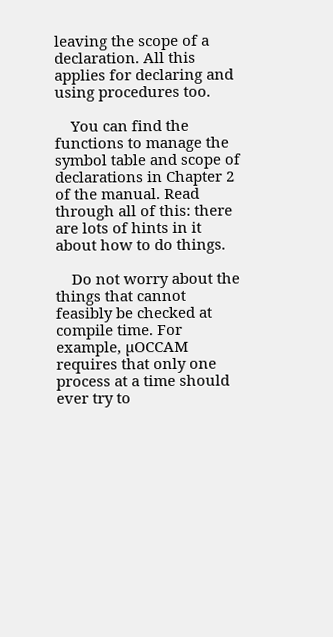leaving the scope of a declaration. All this applies for declaring and using procedures too.

    You can find the functions to manage the symbol table and scope of declarations in Chapter 2 of the manual. Read through all of this: there are lots of hints in it about how to do things.

    Do not worry about the things that cannot feasibly be checked at compile time. For example, µOCCAM requires that only one process at a time should ever try to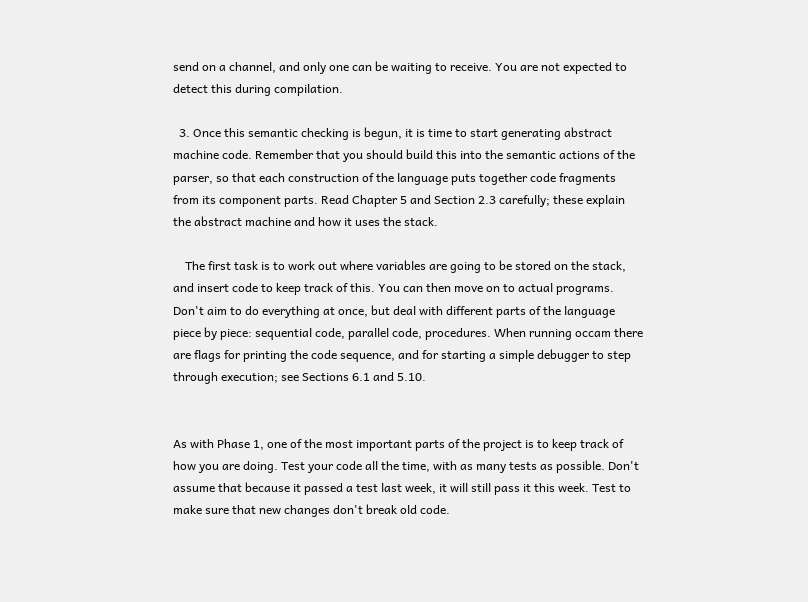send on a channel, and only one can be waiting to receive. You are not expected to detect this during compilation.

  3. Once this semantic checking is begun, it is time to start generating abstract machine code. Remember that you should build this into the semantic actions of the parser, so that each construction of the language puts together code fragments from its component parts. Read Chapter 5 and Section 2.3 carefully; these explain the abstract machine and how it uses the stack.

    The first task is to work out where variables are going to be stored on the stack, and insert code to keep track of this. You can then move on to actual programs. Don't aim to do everything at once, but deal with different parts of the language piece by piece: sequential code, parallel code, procedures. When running occam there are flags for printing the code sequence, and for starting a simple debugger to step through execution; see Sections 6.1 and 5.10.


As with Phase 1, one of the most important parts of the project is to keep track of how you are doing. Test your code all the time, with as many tests as possible. Don't assume that because it passed a test last week, it will still pass it this week. Test to make sure that new changes don't break old code.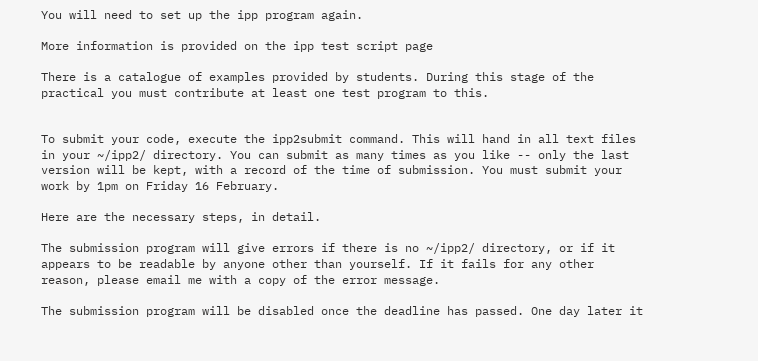You will need to set up the ipp program again.

More information is provided on the ipp test script page

There is a catalogue of examples provided by students. During this stage of the practical you must contribute at least one test program to this.


To submit your code, execute the ipp2submit command. This will hand in all text files in your ~/ipp2/ directory. You can submit as many times as you like -- only the last version will be kept, with a record of the time of submission. You must submit your work by 1pm on Friday 16 February.

Here are the necessary steps, in detail.

The submission program will give errors if there is no ~/ipp2/ directory, or if it appears to be readable by anyone other than yourself. If it fails for any other reason, please email me with a copy of the error message.

The submission program will be disabled once the deadline has passed. One day later it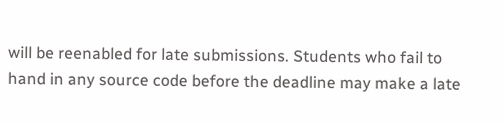will be reenabled for late submissions. Students who fail to hand in any source code before the deadline may make a late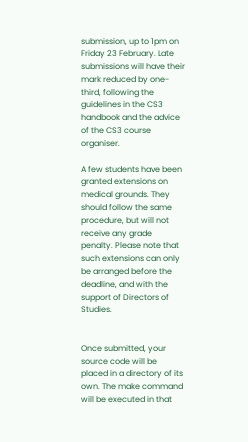submission, up to 1pm on Friday 23 February. Late submissions will have their mark reduced by one-third, following the guidelines in the CS3 handbook and the advice of the CS3 course organiser.

A few students have been granted extensions on medical grounds. They should follow the same procedure, but will not receive any grade penalty. Please note that such extensions can only be arranged before the deadline, and with the support of Directors of Studies.


Once submitted, your source code will be placed in a directory of its own. The make command will be executed in that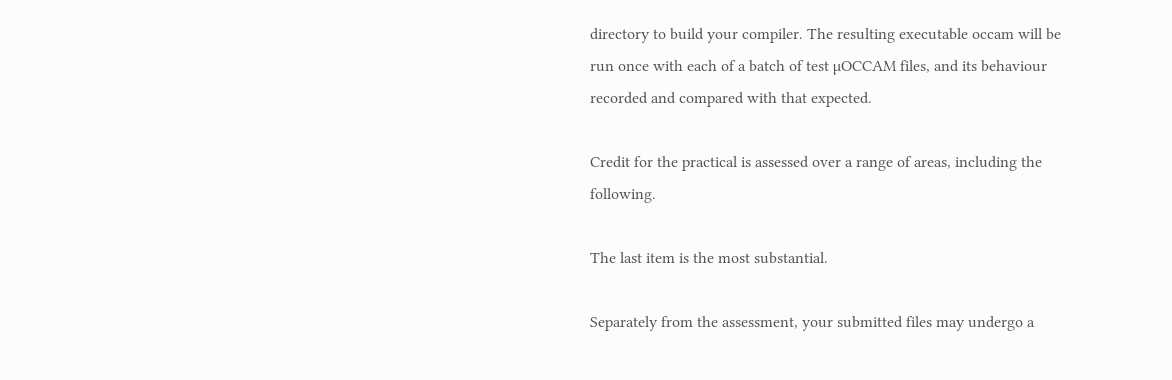directory to build your compiler. The resulting executable occam will be run once with each of a batch of test µOCCAM files, and its behaviour recorded and compared with that expected.

Credit for the practical is assessed over a range of areas, including the following.

The last item is the most substantial.

Separately from the assessment, your submitted files may undergo a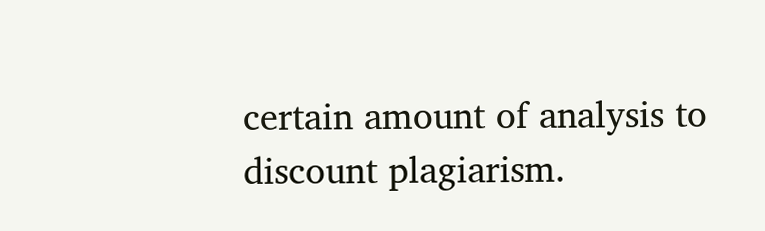certain amount of analysis to discount plagiarism.